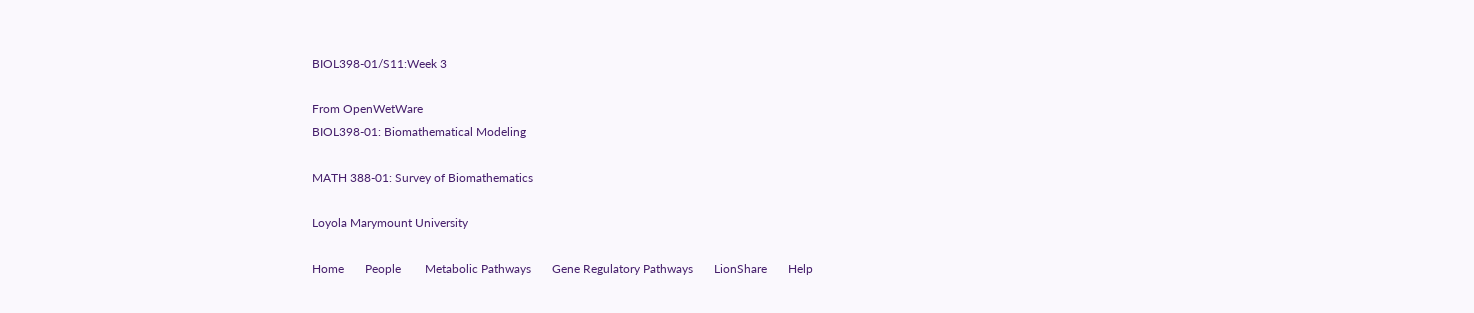BIOL398-01/S11:Week 3

From OpenWetWare
BIOL398-01: Biomathematical Modeling

MATH 388-01: Survey of Biomathematics

Loyola Marymount University

Home       People        Metabolic Pathways       Gene Regulatory Pathways       LionShare       Help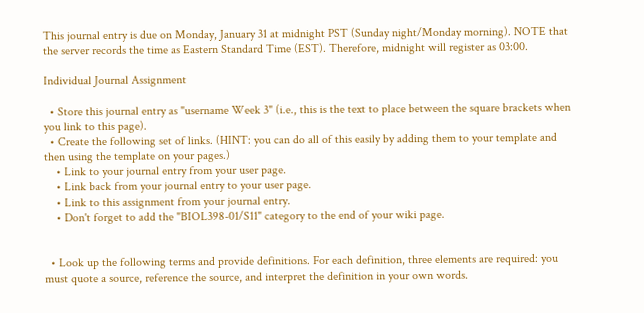This journal entry is due on Monday, January 31 at midnight PST (Sunday night/Monday morning). NOTE that the server records the time as Eastern Standard Time (EST). Therefore, midnight will register as 03:00.

Individual Journal Assignment

  • Store this journal entry as "username Week 3" (i.e., this is the text to place between the square brackets when you link to this page).
  • Create the following set of links. (HINT: you can do all of this easily by adding them to your template and then using the template on your pages.)
    • Link to your journal entry from your user page.
    • Link back from your journal entry to your user page.
    • Link to this assignment from your journal entry.
    • Don't forget to add the "BIOL398-01/S11" category to the end of your wiki page.


  • Look up the following terms and provide definitions. For each definition, three elements are required: you must quote a source, reference the source, and interpret the definition in your own words.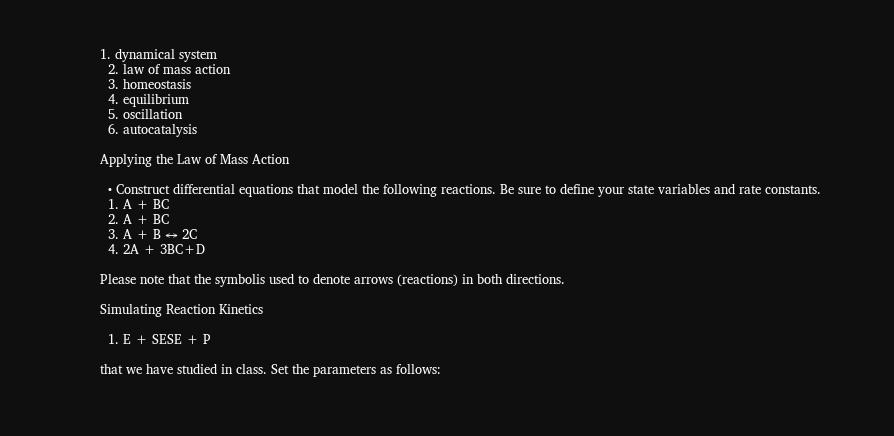1. dynamical system
  2. law of mass action
  3. homeostasis
  4. equilibrium
  5. oscillation
  6. autocatalysis

Applying the Law of Mass Action

  • Construct differential equations that model the following reactions. Be sure to define your state variables and rate constants.
  1. A + BC
  2. A + BC
  3. A + B ↔ 2C
  4. 2A + 3BC+D

Please note that the symbolis used to denote arrows (reactions) in both directions.

Simulating Reaction Kinetics

  1. E + SESE + P

that we have studied in class. Set the parameters as follows: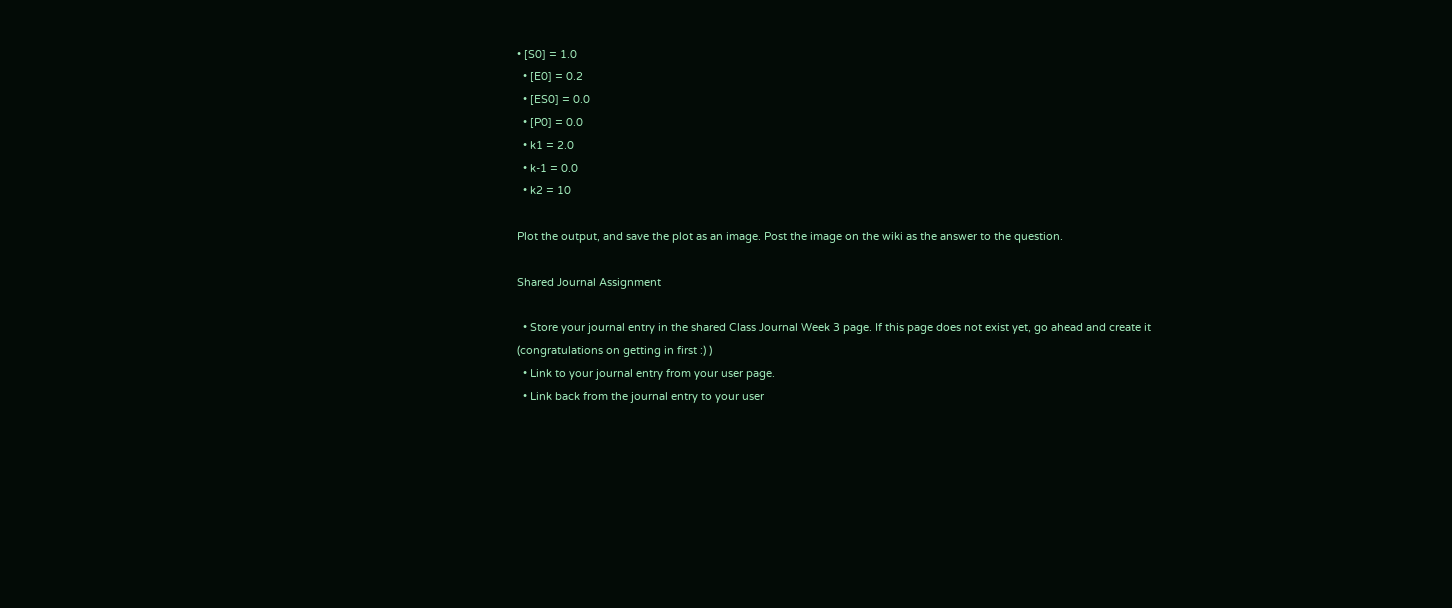• [S0] = 1.0
  • [E0] = 0.2
  • [ES0] = 0.0
  • [P0] = 0.0
  • k1 = 2.0
  • k-1 = 0.0
  • k2 = 10

Plot the output, and save the plot as an image. Post the image on the wiki as the answer to the question.

Shared Journal Assignment

  • Store your journal entry in the shared Class Journal Week 3 page. If this page does not exist yet, go ahead and create it (congratulations on getting in first :) )
  • Link to your journal entry from your user page.
  • Link back from the journal entry to your user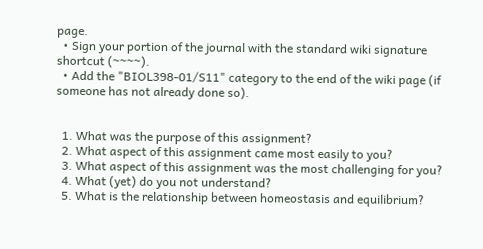page.
  • Sign your portion of the journal with the standard wiki signature shortcut (~~~~).
  • Add the "BIOL398-01/S11" category to the end of the wiki page (if someone has not already done so).


  1. What was the purpose of this assignment?
  2. What aspect of this assignment came most easily to you?
  3. What aspect of this assignment was the most challenging for you?
  4. What (yet) do you not understand?
  5. What is the relationship between homeostasis and equilibrium?